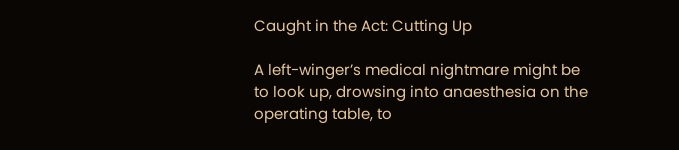Caught in the Act: Cutting Up

A left-winger’s medical nightmare might be to look up, drowsing into anaesthesia on the operating table, to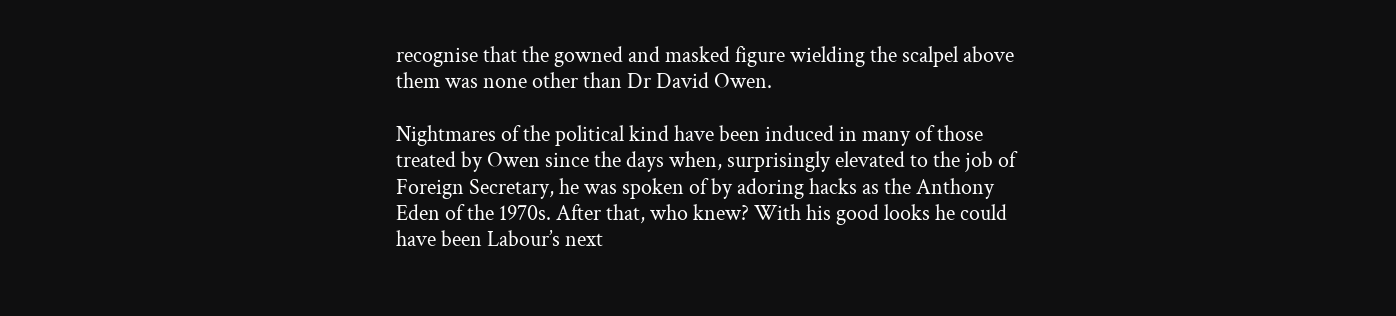recognise that the gowned and masked figure wielding the scalpel above them was none other than Dr David Owen.

Nightmares of the political kind have been induced in many of those treated by Owen since the days when, surprisingly elevated to the job of Foreign Secretary, he was spoken of by adoring hacks as the Anthony Eden of the 1970s. After that, who knew? With his good looks he could have been Labour’s next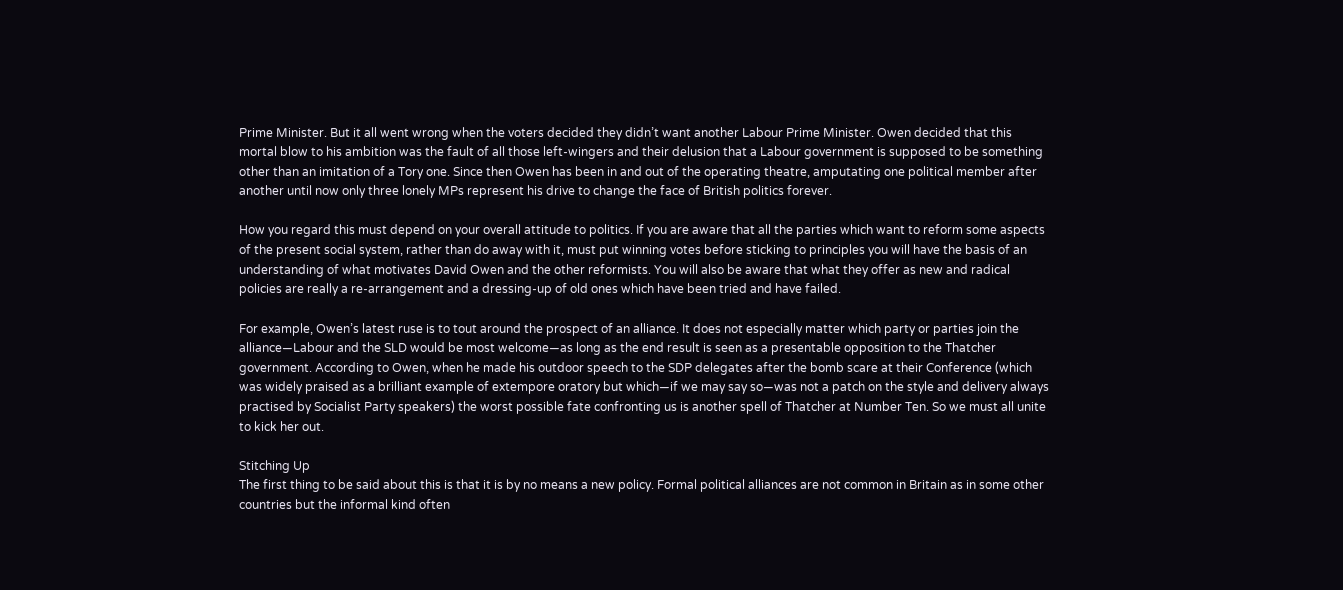Prime Minister. But it all went wrong when the voters decided they didn’t want another Labour Prime Minister. Owen decided that this mortal blow to his ambition was the fault of all those left-wingers and their delusion that a Labour government is supposed to be something other than an imitation of a Tory one. Since then Owen has been in and out of the operating theatre, amputating one political member after another until now only three lonely MPs represent his drive to change the face of British politics forever.

How you regard this must depend on your overall attitude to politics. If you are aware that all the parties which want to reform some aspects of the present social system, rather than do away with it, must put winning votes before sticking to principles you will have the basis of an understanding of what motivates David Owen and the other reformists. You will also be aware that what they offer as new and radical policies are really a re-arrangement and a dressing-up of old ones which have been tried and have failed.

For example, Owen’s latest ruse is to tout around the prospect of an alliance. It does not especially matter which party or parties join the alliance—Labour and the SLD would be most welcome—as long as the end result is seen as a presentable opposition to the Thatcher government. According to Owen, when he made his outdoor speech to the SDP delegates after the bomb scare at their Conference (which was widely praised as a brilliant example of extempore oratory but which—if we may say so—was not a patch on the style and delivery always practised by Socialist Party speakers) the worst possible fate confronting us is another spell of Thatcher at Number Ten. So we must all unite to kick her out.

Stitching Up
The first thing to be said about this is that it is by no means a new policy. Formal political alliances are not common in Britain as in some other countries but the informal kind often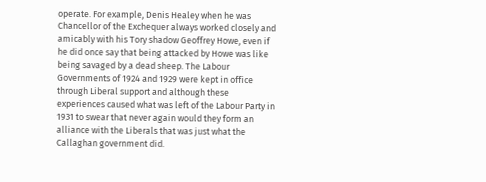operate. For example, Denis Healey when he was Chancellor of the Exchequer always worked closely and amicably with his Tory shadow Geoffrey Howe, even if he did once say that being attacked by Howe was like being savaged by a dead sheep. The Labour Governments of 1924 and 1929 were kept in office through Liberal support and although these experiences caused what was left of the Labour Party in 1931 to swear that never again would they form an alliance with the Liberals that was just what the Callaghan government did.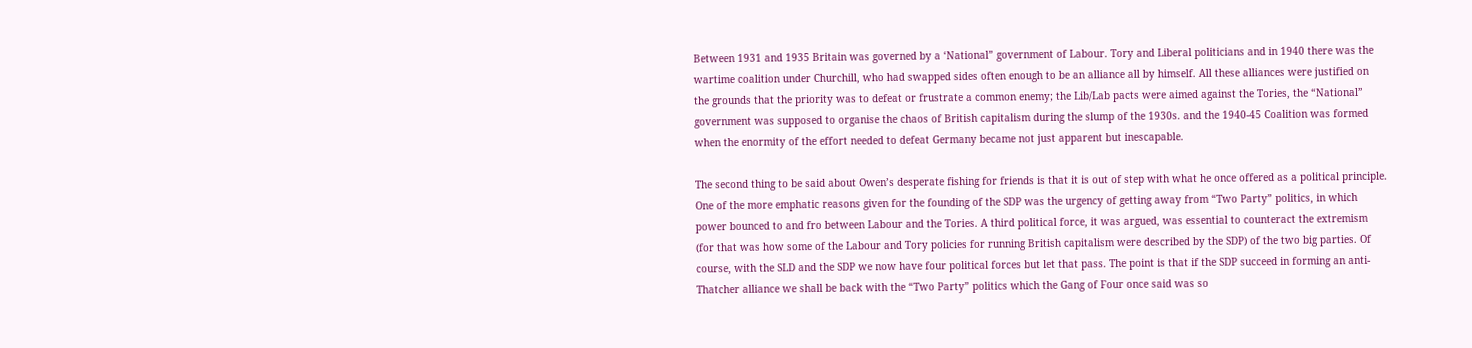Between 1931 and 1935 Britain was governed by a ‘National” government of Labour. Tory and Liberal politicians and in 1940 there was the wartime coalition under Churchill, who had swapped sides often enough to be an alliance all by himself. All these alliances were justified on the grounds that the priority was to defeat or frustrate a common enemy; the Lib/Lab pacts were aimed against the Tories, the “National” government was supposed to organise the chaos of British capitalism during the slump of the 1930s. and the 1940-45 Coalition was formed when the enormity of the effort needed to defeat Germany became not just apparent but inescapable.

The second thing to be said about Owen’s desperate fishing for friends is that it is out of step with what he once offered as a political principle. One of the more emphatic reasons given for the founding of the SDP was the urgency of getting away from “Two Party” politics, in which power bounced to and fro between Labour and the Tories. A third political force, it was argued, was essential to counteract the extremism (for that was how some of the Labour and Tory policies for running British capitalism were described by the SDP) of the two big parties. Of course, with the SLD and the SDP we now have four political forces but let that pass. The point is that if the SDP succeed in forming an anti-Thatcher alliance we shall be back with the “Two Party” politics which the Gang of Four once said was so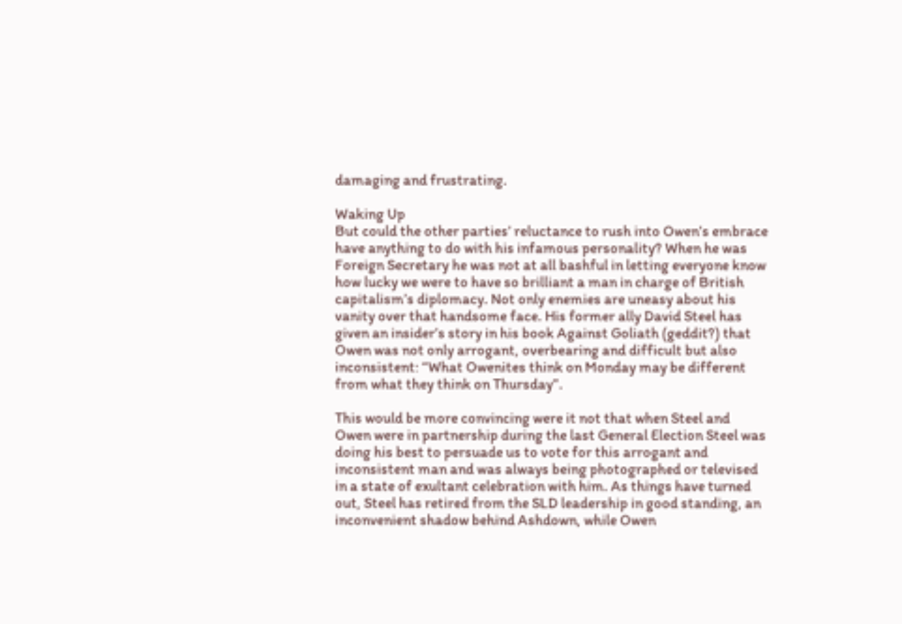damaging and frustrating.

Waking Up
But could the other parties’ reluctance to rush into Owen’s embrace have anything to do with his infamous personality? When he was Foreign Secretary he was not at all bashful in letting everyone know how lucky we were to have so brilliant a man in charge of British capitalism’s diplomacy. Not only enemies are uneasy about his vanity over that handsome face. His former ally David Steel has given an insider’s story in his book Against Goliath (geddit?) that Owen was not only arrogant, overbearing and difficult but also inconsistent: “What Owenites think on Monday may be different from what they think on Thursday”.

This would be more convincing were it not that when Steel and Owen were in partnership during the last General Election Steel was doing his best to persuade us to vote for this arrogant and inconsistent man and was always being photographed or televised in a state of exultant celebration with him. As things have turned out, Steel has retired from the SLD leadership in good standing, an inconvenient shadow behind Ashdown, while Owen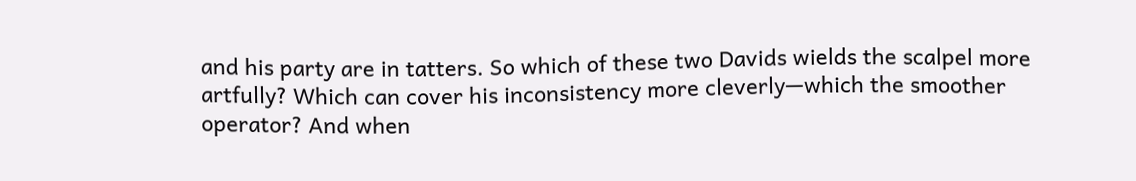and his party are in tatters. So which of these two Davids wields the scalpel more artfully? Which can cover his inconsistency more cleverly—which the smoother operator? And when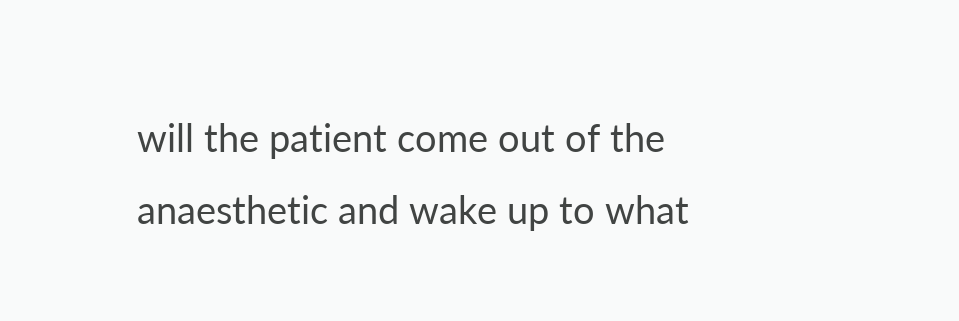will the patient come out of the anaesthetic and wake up to what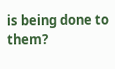is being done to them?